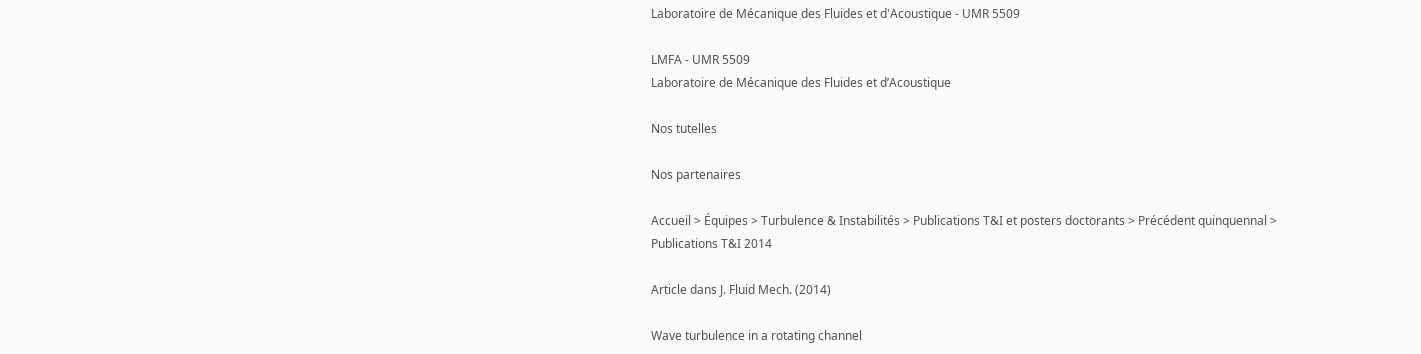Laboratoire de Mécanique des Fluides et d'Acoustique - UMR 5509

LMFA - UMR 5509
Laboratoire de Mécanique des Fluides et d’Acoustique

Nos tutelles

Nos partenaires

Accueil > Équipes > Turbulence & Instabilités > Publications T&I et posters doctorants > Précédent quinquennal > Publications T&I 2014

Article dans J. Fluid Mech. (2014)

Wave turbulence in a rotating channel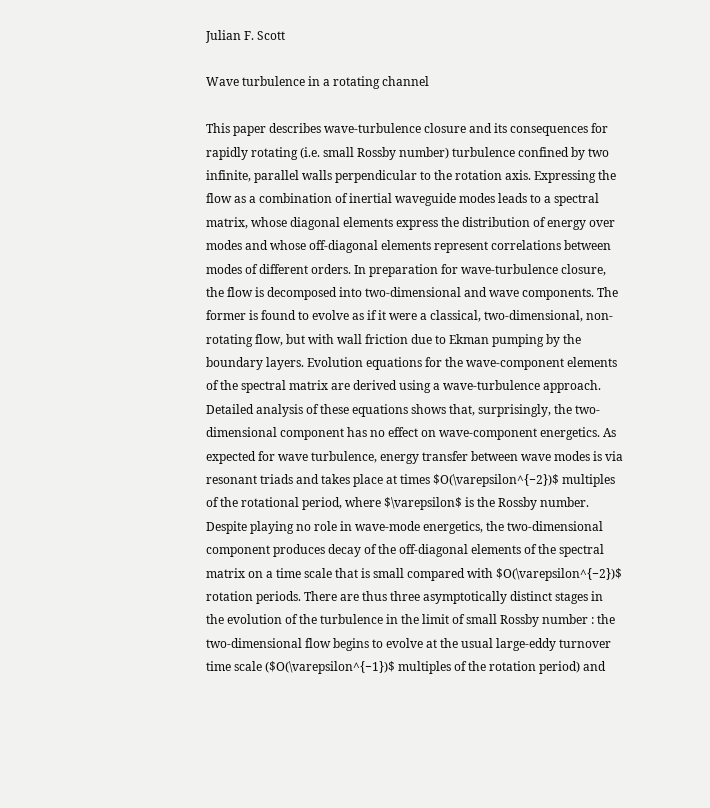Julian F. Scott

Wave turbulence in a rotating channel

This paper describes wave-turbulence closure and its consequences for rapidly rotating (i.e. small Rossby number) turbulence confined by two infinite, parallel walls perpendicular to the rotation axis. Expressing the flow as a combination of inertial waveguide modes leads to a spectral matrix, whose diagonal elements express the distribution of energy over modes and whose off-diagonal elements represent correlations between modes of different orders. In preparation for wave-turbulence closure, the flow is decomposed into two-dimensional and wave components. The former is found to evolve as if it were a classical, two-dimensional, non-rotating flow, but with wall friction due to Ekman pumping by the boundary layers. Evolution equations for the wave-component elements of the spectral matrix are derived using a wave-turbulence approach. Detailed analysis of these equations shows that, surprisingly, the two-dimensional component has no effect on wave-component energetics. As expected for wave turbulence, energy transfer between wave modes is via resonant triads and takes place at times $O(\varepsilon^{−2})$ multiples of the rotational period, where $\varepsilon$ is the Rossby number. Despite playing no role in wave-mode energetics, the two-dimensional component produces decay of the off-diagonal elements of the spectral matrix on a time scale that is small compared with $O(\varepsilon^{−2})$ rotation periods. There are thus three asymptotically distinct stages in the evolution of the turbulence in the limit of small Rossby number : the two-dimensional flow begins to evolve at the usual large-eddy turnover time scale ($O(\varepsilon^{−1})$ multiples of the rotation period) and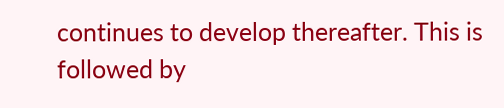continues to develop thereafter. This is followed by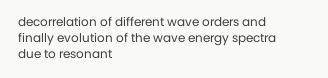decorrelation of different wave orders and finally evolution of the wave energy spectra due to resonant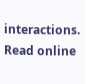interactions.
Read online